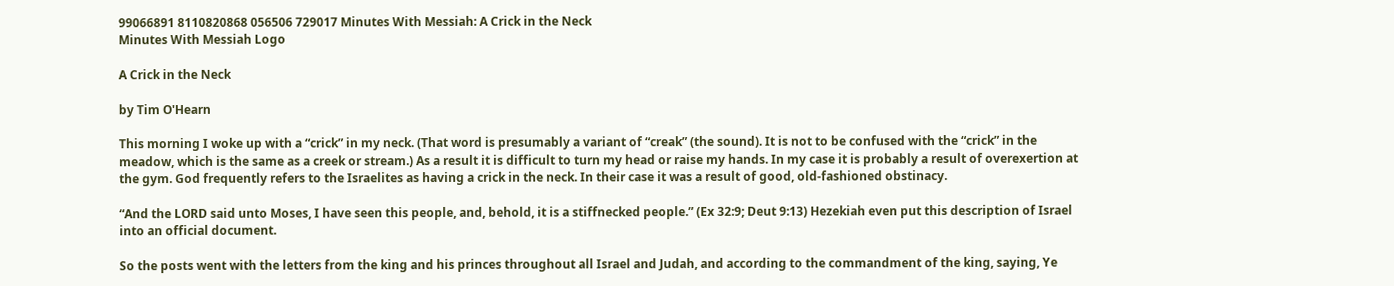99066891 8110820868 056506 729017 Minutes With Messiah: A Crick in the Neck
Minutes With Messiah Logo

A Crick in the Neck

by Tim O'Hearn

This morning I woke up with a “crick” in my neck. (That word is presumably a variant of “creak” (the sound). It is not to be confused with the “crick” in the meadow, which is the same as a creek or stream.) As a result it is difficult to turn my head or raise my hands. In my case it is probably a result of overexertion at the gym. God frequently refers to the Israelites as having a crick in the neck. In their case it was a result of good, old-fashioned obstinacy.

“And the LORD said unto Moses, I have seen this people, and, behold, it is a stiffnecked people.” (Ex 32:9; Deut 9:13) Hezekiah even put this description of Israel into an official document.

So the posts went with the letters from the king and his princes throughout all Israel and Judah, and according to the commandment of the king, saying, Ye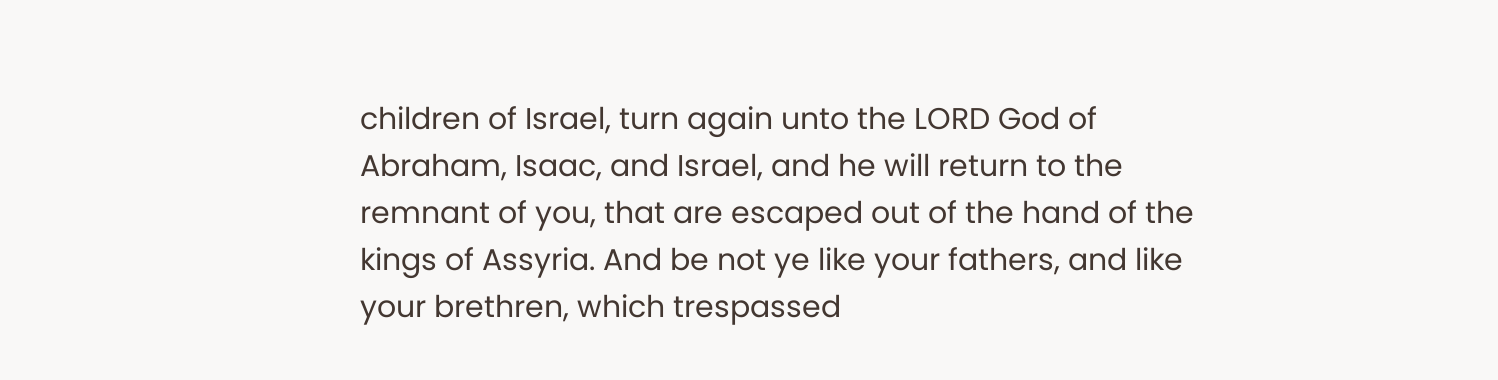children of Israel, turn again unto the LORD God of Abraham, Isaac, and Israel, and he will return to the remnant of you, that are escaped out of the hand of the kings of Assyria. And be not ye like your fathers, and like your brethren, which trespassed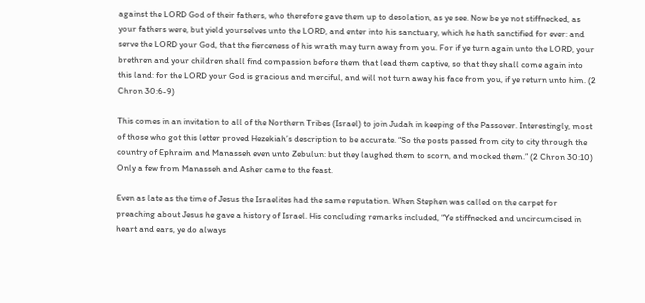against the LORD God of their fathers, who therefore gave them up to desolation, as ye see. Now be ye not stiffnecked, as your fathers were, but yield yourselves unto the LORD, and enter into his sanctuary, which he hath sanctified for ever: and serve the LORD your God, that the fierceness of his wrath may turn away from you. For if ye turn again unto the LORD, your brethren and your children shall find compassion before them that lead them captive, so that they shall come again into this land: for the LORD your God is gracious and merciful, and will not turn away his face from you, if ye return unto him. (2 Chron 30:6-9)

This comes in an invitation to all of the Northern Tribes (Israel) to join Judah in keeping of the Passover. Interestingly, most of those who got this letter proved Hezekiah’s description to be accurate. “So the posts passed from city to city through the country of Ephraim and Manasseh even unto Zebulun: but they laughed them to scorn, and mocked them.” (2 Chron 30:10) Only a few from Manasseh and Asher came to the feast.

Even as late as the time of Jesus the Israelites had the same reputation. When Stephen was called on the carpet for preaching about Jesus he gave a history of Israel. His concluding remarks included, “Ye stiffnecked and uncircumcised in heart and ears, ye do always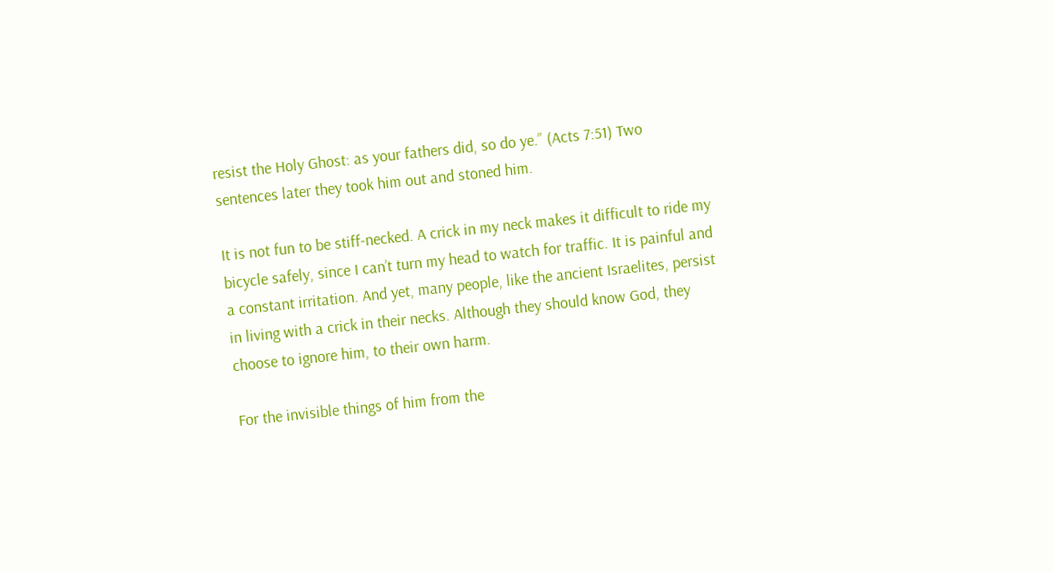resist the Holy Ghost: as your fathers did, so do ye.” (Acts 7:51) Two sentences later they took him out and stoned him.

It is not fun to be stiff-necked. A crick in my neck makes it difficult to ride my bicycle safely, since I can’t turn my head to watch for traffic. It is painful and a constant irritation. And yet, many people, like the ancient Israelites, persist in living with a crick in their necks. Although they should know God, they choose to ignore him, to their own harm.

For the invisible things of him from the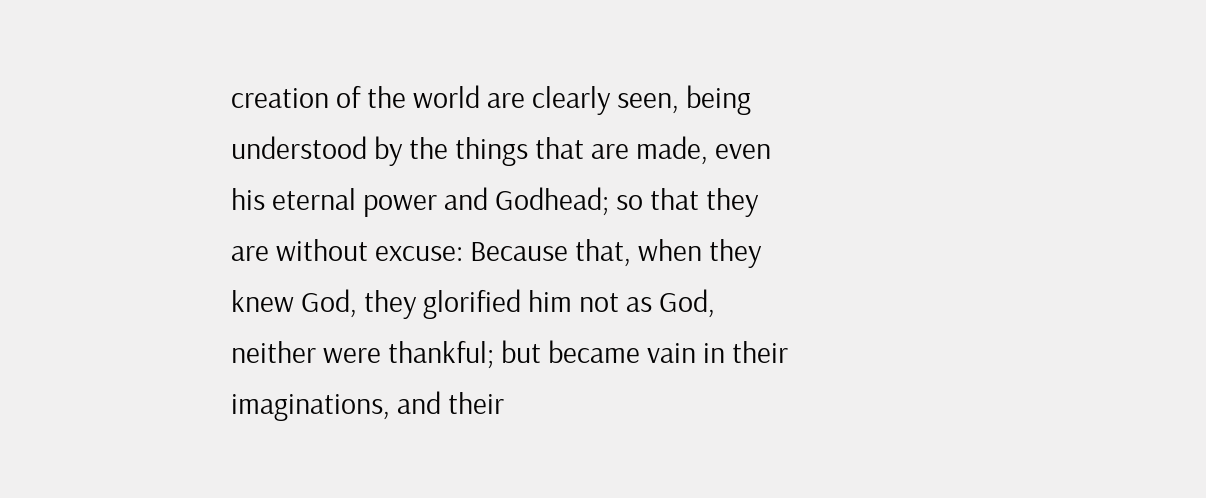creation of the world are clearly seen, being understood by the things that are made, even his eternal power and Godhead; so that they are without excuse: Because that, when they knew God, they glorified him not as God, neither were thankful; but became vain in their imaginations, and their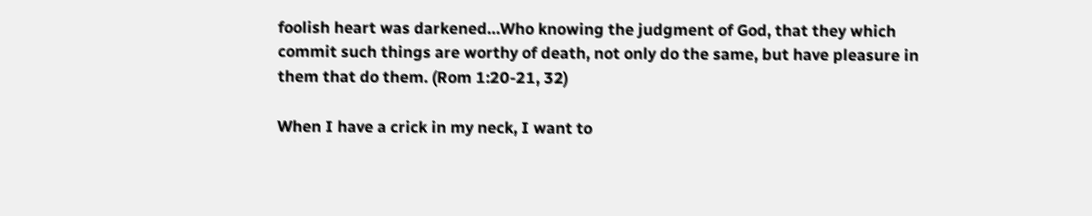foolish heart was darkened…Who knowing the judgment of God, that they which commit such things are worthy of death, not only do the same, but have pleasure in them that do them. (Rom 1:20-21, 32)

When I have a crick in my neck, I want to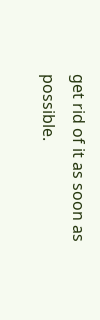get rid of it as soon as possible.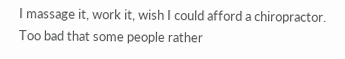I massage it, work it, wish I could afford a chiropractor. Too bad that some people rather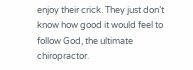enjoy their crick. They just don’t know how good it would feel to follow God, the ultimate chiropractor.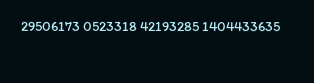29506173 0523318 42193285 1404433635